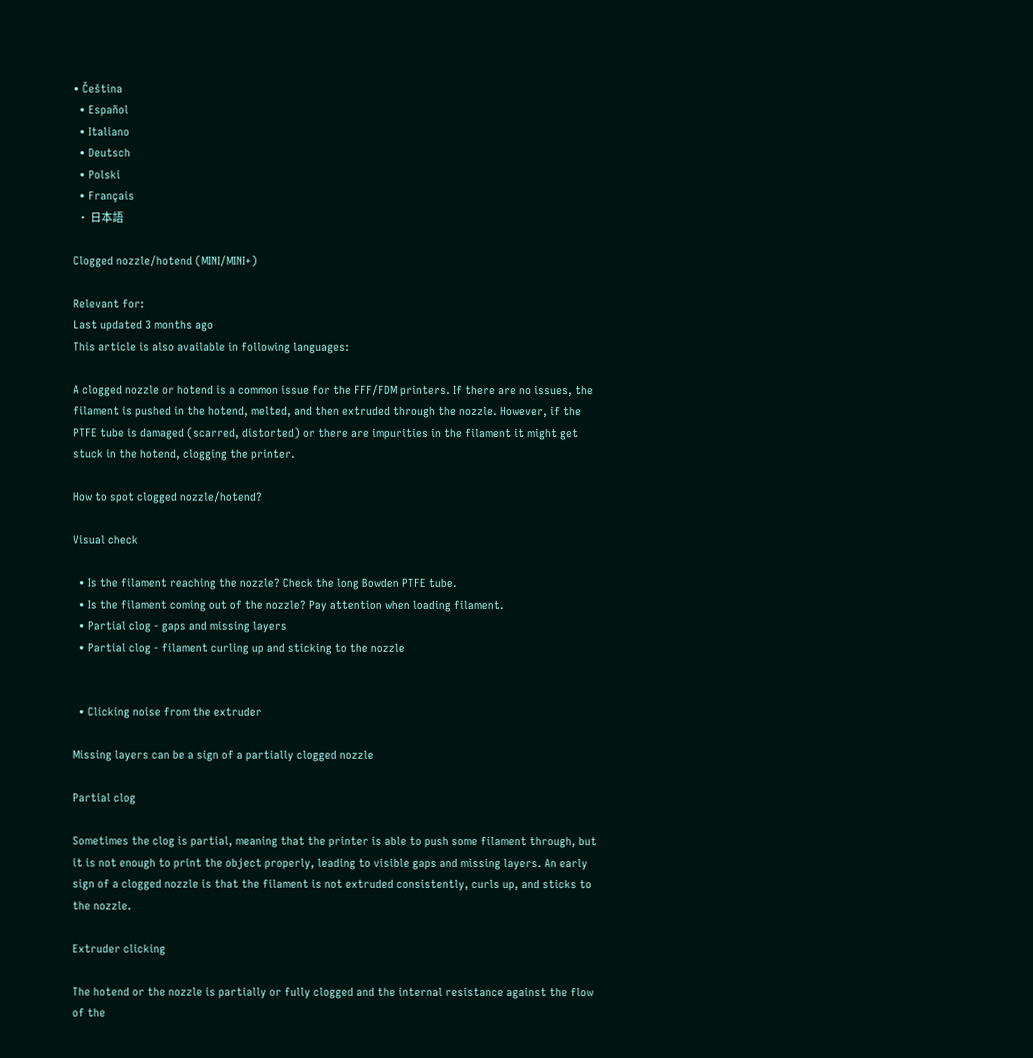• Čeština
  • Español
  • Italiano
  • Deutsch
  • Polski
  • Français
  • 日本語

Clogged nozzle/hotend (MINI/MINI+)

Relevant for:
Last updated 3 months ago
This article is also available in following languages:

A clogged nozzle or hotend is a common issue for the FFF/FDM printers. If there are no issues, the filament is pushed in the hotend, melted, and then extruded through the nozzle. However, if the PTFE tube is damaged (scarred, distorted) or there are impurities in the filament it might get stuck in the hotend, clogging the printer.

How to spot clogged nozzle/hotend?

Visual check

  • Is the filament reaching the nozzle? Check the long Bowden PTFE tube.
  • Is the filament coming out of the nozzle? Pay attention when loading filament.
  • Partial clog - gaps and missing layers
  • Partial clog - filament curling up and sticking to the nozzle


  • Clicking noise from the extruder

Missing layers can be a sign of a partially clogged nozzle

Partial clog

Sometimes the clog is partial, meaning that the printer is able to push some filament through, but it is not enough to print the object properly, leading to visible gaps and missing layers. An early sign of a clogged nozzle is that the filament is not extruded consistently, curls up, and sticks to the nozzle.

Extruder clicking

The hotend or the nozzle is partially or fully clogged and the internal resistance against the flow of the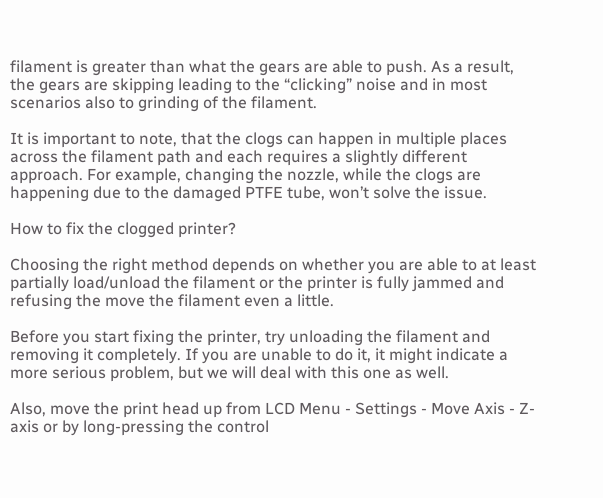filament is greater than what the gears are able to push. As a result, the gears are skipping leading to the “clicking” noise and in most scenarios also to grinding of the filament.

It is important to note, that the clogs can happen in multiple places across the filament path and each requires a slightly different approach. For example, changing the nozzle, while the clogs are happening due to the damaged PTFE tube, won’t solve the issue.

How to fix the clogged printer?

Choosing the right method depends on whether you are able to at least partially load/unload the filament or the printer is fully jammed and refusing the move the filament even a little.

Before you start fixing the printer, try unloading the filament and removing it completely. If you are unable to do it, it might indicate a more serious problem, but we will deal with this one as well.

Also, move the print head up from LCD Menu - Settings - Move Axis - Z-axis or by long-pressing the control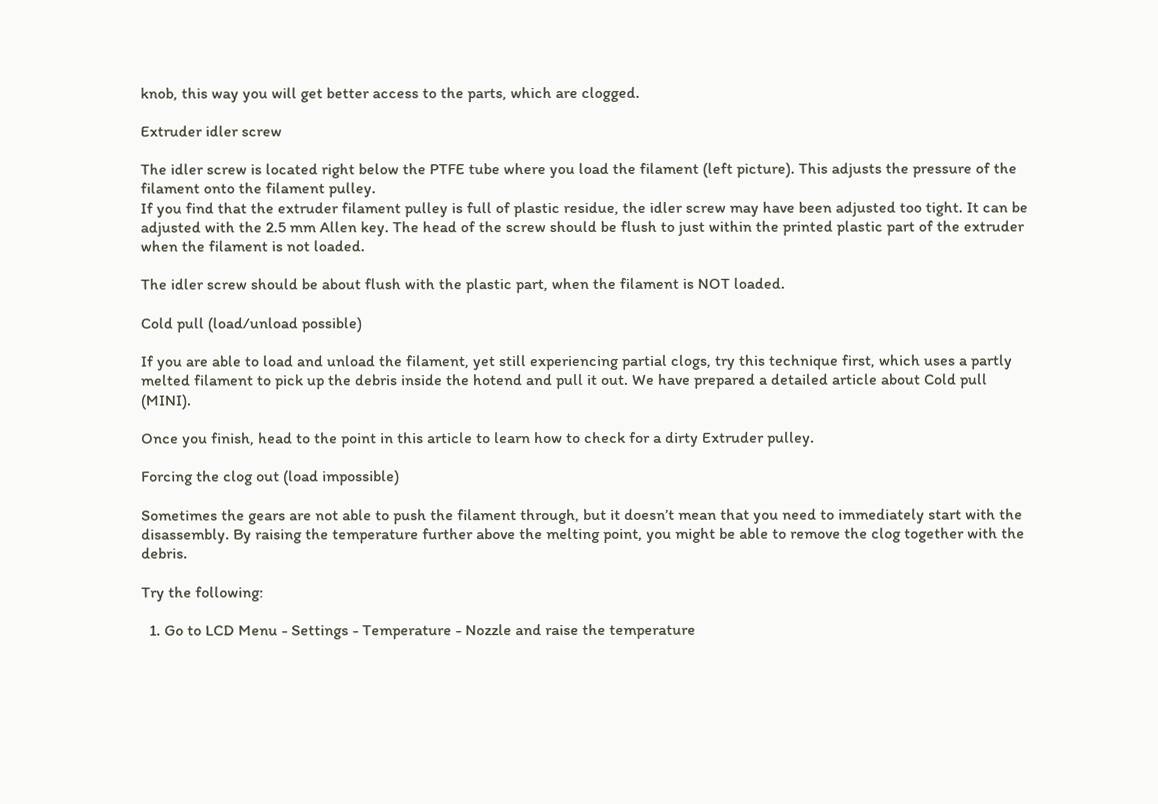knob, this way you will get better access to the parts, which are clogged.

Extruder idler screw

The idler screw is located right below the PTFE tube where you load the filament (left picture). This adjusts the pressure of the filament onto the filament pulley.
If you find that the extruder filament pulley is full of plastic residue, the idler screw may have been adjusted too tight. It can be adjusted with the 2.5 mm Allen key. The head of the screw should be flush to just within the printed plastic part of the extruder when the filament is not loaded.

The idler screw should be about flush with the plastic part, when the filament is NOT loaded.

Cold pull (load/unload possible)

If you are able to load and unload the filament, yet still experiencing partial clogs, try this technique first, which uses a partly melted filament to pick up the debris inside the hotend and pull it out. We have prepared a detailed article about Cold pull (MINI).

Once you finish, head to the point in this article to learn how to check for a dirty Extruder pulley.

Forcing the clog out (load impossible)

Sometimes the gears are not able to push the filament through, but it doesn’t mean that you need to immediately start with the disassembly. By raising the temperature further above the melting point, you might be able to remove the clog together with the debris.

Try the following:

  1. Go to LCD Menu - Settings - Temperature - Nozzle and raise the temperature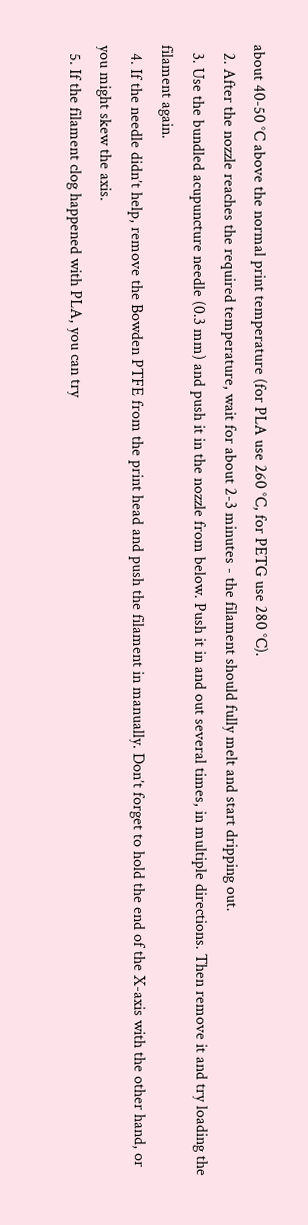about 40-50 °C above the normal print temperature (for PLA use 260 °C, for PETG use 280 °C).
  2. After the nozzle reaches the required temperature, wait for about 2-3 minutes - the filament should fully melt and start dripping out.
  3. Use the bundled acupuncture needle (0.3 mm) and push it in the nozzle from below. Push it in and out several times, in multiple directions. Then remove it and try loading the filament again.
  4. If the needle didn’t help, remove the Bowden PTFE from the print head and push the filament in manually. Don’t forget to hold the end of the X-axis with the other hand, or you might skew the axis.
  5. If the filament clog happened with PLA, you can try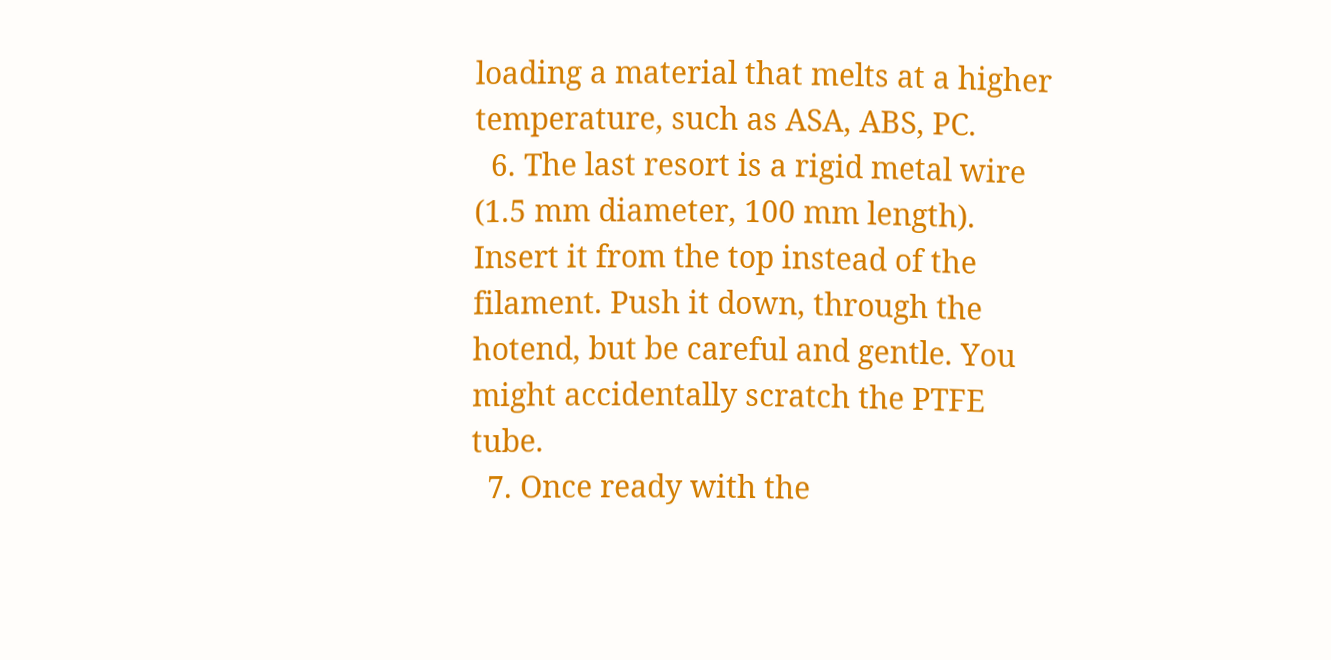loading a material that melts at a higher temperature, such as ASA, ABS, PC.
  6. The last resort is a rigid metal wire (1.5 mm diameter, 100 mm length). Insert it from the top instead of the filament. Push it down, through the hotend, but be careful and gentle. You might accidentally scratch the PTFE tube.
  7. Once ready with the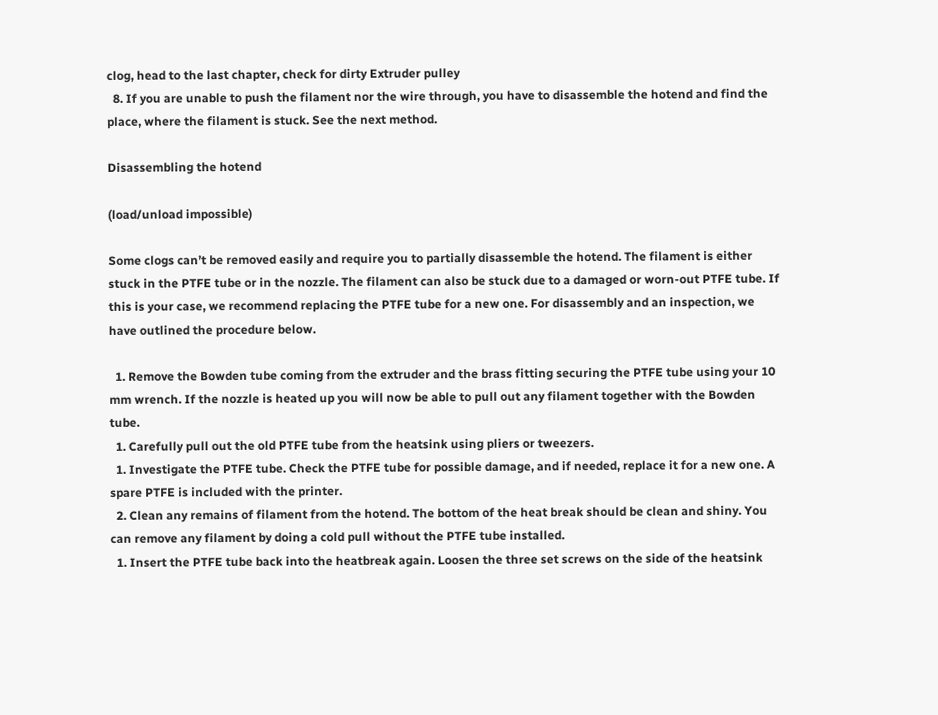clog, head to the last chapter, check for dirty Extruder pulley
  8. If you are unable to push the filament nor the wire through, you have to disassemble the hotend and find the place, where the filament is stuck. See the next method.

Disassembling the hotend

(load/unload impossible)

Some clogs can’t be removed easily and require you to partially disassemble the hotend. The filament is either stuck in the PTFE tube or in the nozzle. The filament can also be stuck due to a damaged or worn-out PTFE tube. If this is your case, we recommend replacing the PTFE tube for a new one. For disassembly and an inspection, we have outlined the procedure below.

  1. Remove the Bowden tube coming from the extruder and the brass fitting securing the PTFE tube using your 10 mm wrench. If the nozzle is heated up you will now be able to pull out any filament together with the Bowden tube.
  1. Carefully pull out the old PTFE tube from the heatsink using pliers or tweezers.
  1. Investigate the PTFE tube. Check the PTFE tube for possible damage, and if needed, replace it for a new one. A spare PTFE is included with the printer.
  2. Clean any remains of filament from the hotend. The bottom of the heat break should be clean and shiny. You can remove any filament by doing a cold pull without the PTFE tube installed.
  1. Insert the PTFE tube back into the heatbreak again. Loosen the three set screws on the side of the heatsink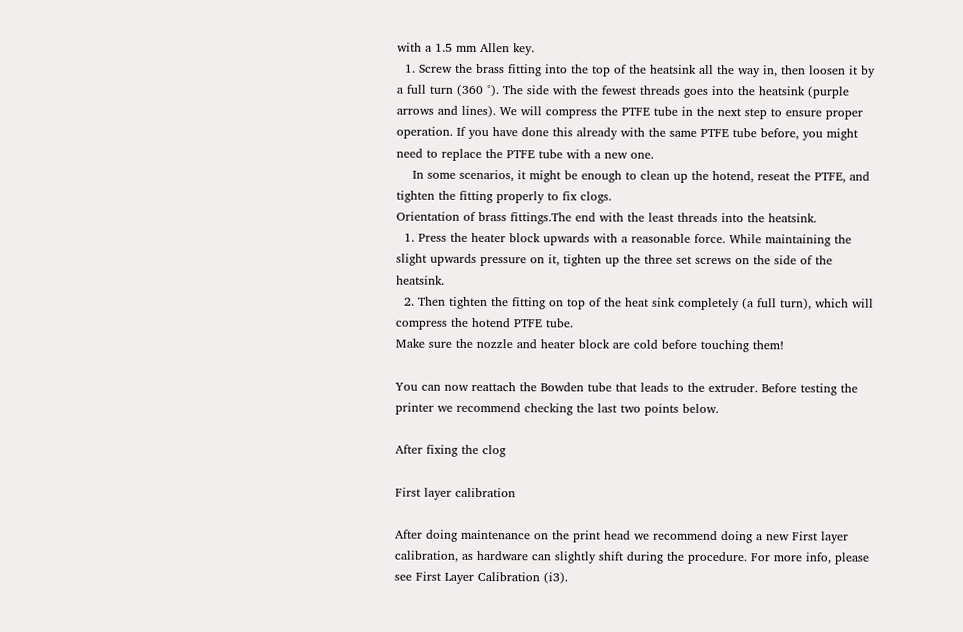with a 1.5 mm Allen key.
  1. Screw the brass fitting into the top of the heatsink all the way in, then loosen it by a full turn (360 °). The side with the fewest threads goes into the heatsink (purple arrows and lines). We will compress the PTFE tube in the next step to ensure proper operation. If you have done this already with the same PTFE tube before, you might need to replace the PTFE tube with a new one.
    In some scenarios, it might be enough to clean up the hotend, reseat the PTFE, and tighten the fitting properly to fix clogs.
Orientation of brass fittings.The end with the least threads into the heatsink.
  1. Press the heater block upwards with a reasonable force. While maintaining the slight upwards pressure on it, tighten up the three set screws on the side of the heatsink.
  2. Then tighten the fitting on top of the heat sink completely (a full turn), which will compress the hotend PTFE tube.
Make sure the nozzle and heater block are cold before touching them!

You can now reattach the Bowden tube that leads to the extruder. Before testing the printer we recommend checking the last two points below.

After fixing the clog

First layer calibration

After doing maintenance on the print head we recommend doing a new First layer calibration, as hardware can slightly shift during the procedure. For more info, please see First Layer Calibration (i3).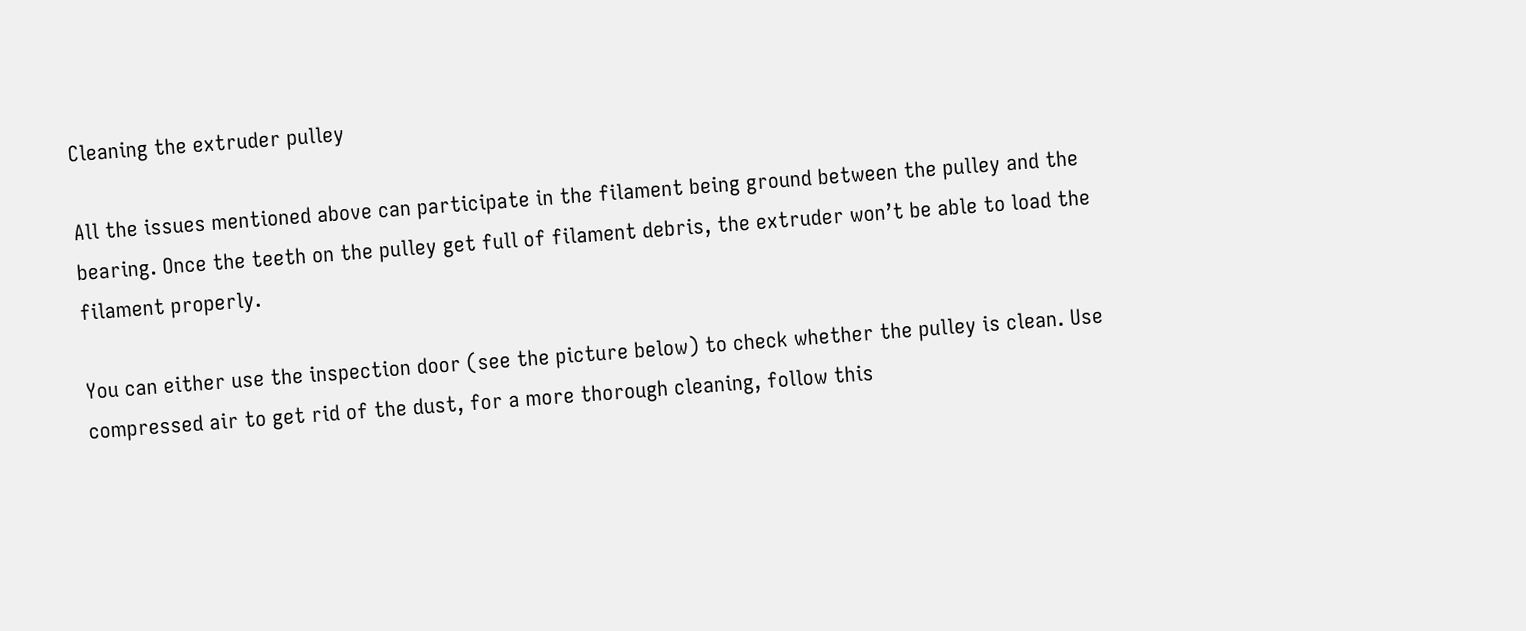Cleaning the extruder pulley

All the issues mentioned above can participate in the filament being ground between the pulley and the bearing. Once the teeth on the pulley get full of filament debris, the extruder won’t be able to load the filament properly.

You can either use the inspection door (see the picture below) to check whether the pulley is clean. Use compressed air to get rid of the dust, for a more thorough cleaning, follow this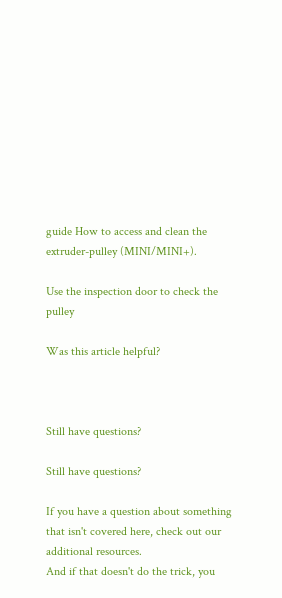guide How to access and clean the extruder-pulley (MINI/MINI+).

Use the inspection door to check the pulley

Was this article helpful?



Still have questions?

Still have questions?

If you have a question about something that isn't covered here, check out our additional resources.
And if that doesn't do the trick, you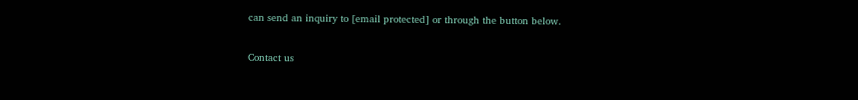can send an inquiry to [email protected] or through the button below.

Contact us